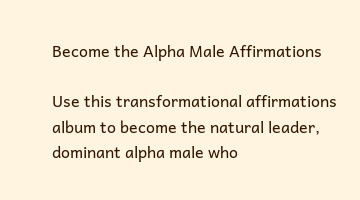Become the Alpha Male Affirmations

Use this transformational affirmations album to become the natural leader, dominant alpha male who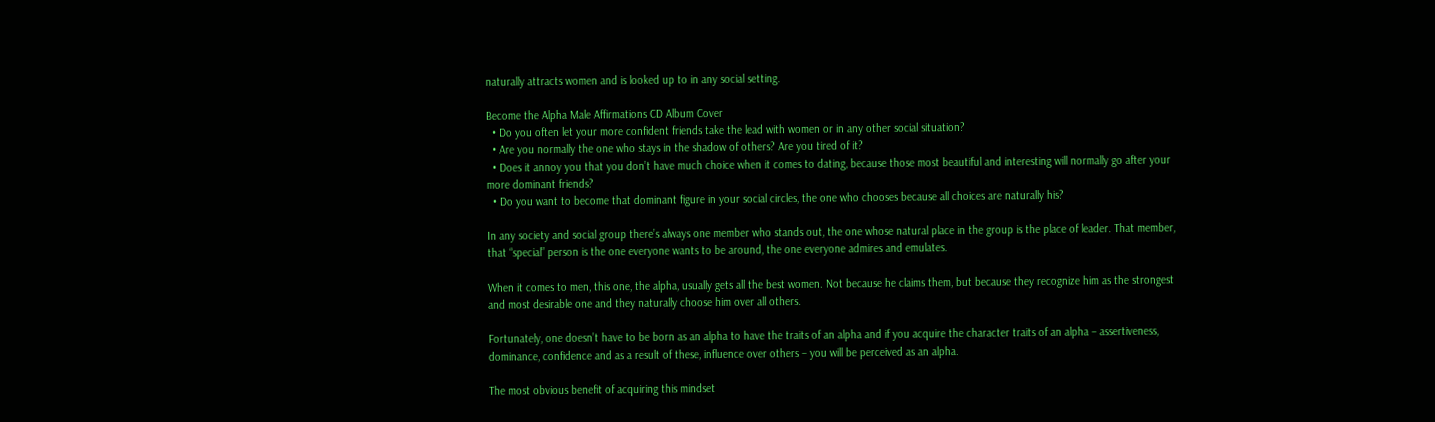naturally attracts women and is looked up to in any social setting.

Become the Alpha Male Affirmations CD Album Cover
  • Do you often let your more confident friends take the lead with women or in any other social situation?
  • Are you normally the one who stays in the shadow of others? Are you tired of it?
  • Does it annoy you that you don’t have much choice when it comes to dating, because those most beautiful and interesting will normally go after your more dominant friends?
  • Do you want to become that dominant figure in your social circles, the one who chooses because all choices are naturally his?

In any society and social group there’s always one member who stands out, the one whose natural place in the group is the place of leader. That member, that “special” person is the one everyone wants to be around, the one everyone admires and emulates.

When it comes to men, this one, the alpha, usually gets all the best women. Not because he claims them, but because they recognize him as the strongest and most desirable one and they naturally choose him over all others.

Fortunately, one doesn’t have to be born as an alpha to have the traits of an alpha and if you acquire the character traits of an alpha – assertiveness, dominance, confidence and as a result of these, influence over others – you will be perceived as an alpha.

The most obvious benefit of acquiring this mindset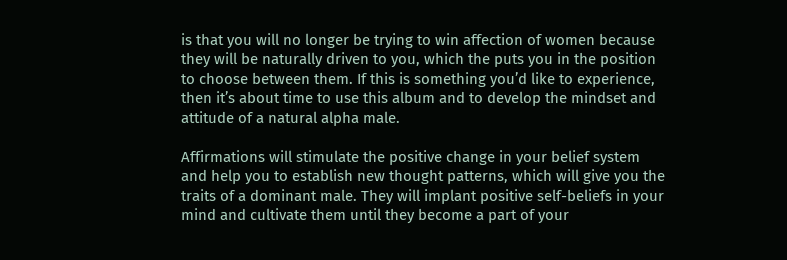is that you will no longer be trying to win affection of women because they will be naturally driven to you, which the puts you in the position to choose between them. If this is something you’d like to experience, then it’s about time to use this album and to develop the mindset and attitude of a natural alpha male.

Affirmations will stimulate the positive change in your belief system and help you to establish new thought patterns, which will give you the traits of a dominant male. They will implant positive self-beliefs in your mind and cultivate them until they become a part of your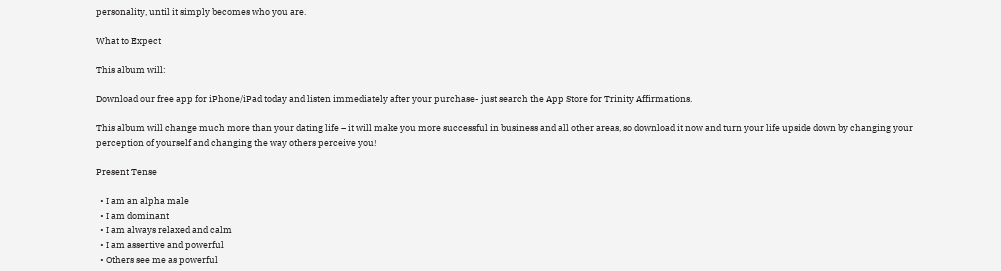personality, until it simply becomes who you are.

What to Expect

This album will:

Download our free app for iPhone/iPad today and listen immediately after your purchase- just search the App Store for Trinity Affirmations.

This album will change much more than your dating life – it will make you more successful in business and all other areas, so download it now and turn your life upside down by changing your perception of yourself and changing the way others perceive you!

Present Tense

  • I am an alpha male
  • I am dominant
  • I am always relaxed and calm
  • I am assertive and powerful
  • Others see me as powerful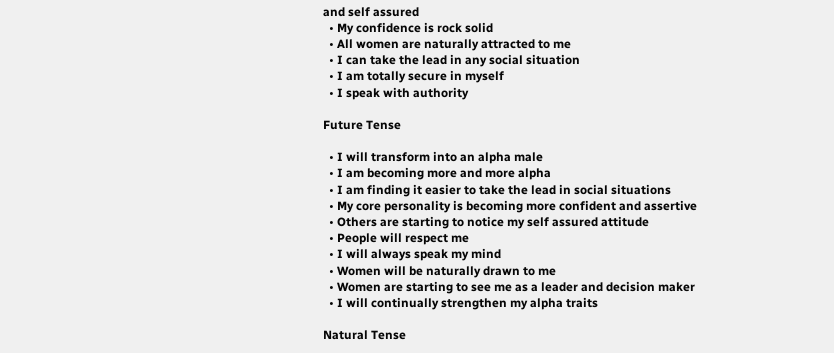and self assured
  • My confidence is rock solid
  • All women are naturally attracted to me
  • I can take the lead in any social situation
  • I am totally secure in myself
  • I speak with authority

Future Tense

  • I will transform into an alpha male
  • I am becoming more and more alpha
  • I am finding it easier to take the lead in social situations
  • My core personality is becoming more confident and assertive
  • Others are starting to notice my self assured attitude
  • People will respect me
  • I will always speak my mind
  • Women will be naturally drawn to me
  • Women are starting to see me as a leader and decision maker
  • I will continually strengthen my alpha traits

Natural Tense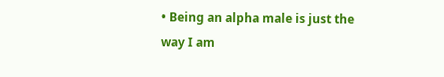• Being an alpha male is just the way I am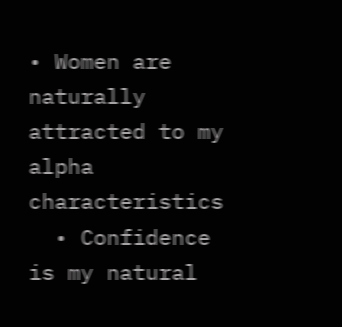• Women are naturally attracted to my alpha characteristics
  • Confidence is my natural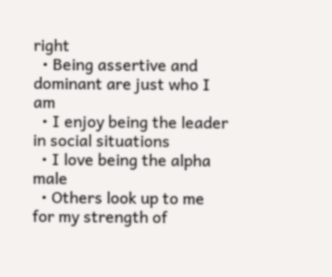right
  • Being assertive and dominant are just who I am
  • I enjoy being the leader in social situations
  • I love being the alpha male
  • Others look up to me for my strength of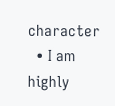character
  • I am highly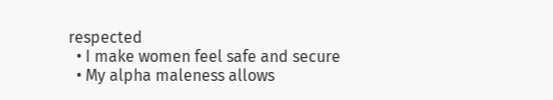respected
  • I make women feel safe and secure
  • My alpha maleness allows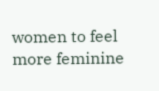women to feel more feminine